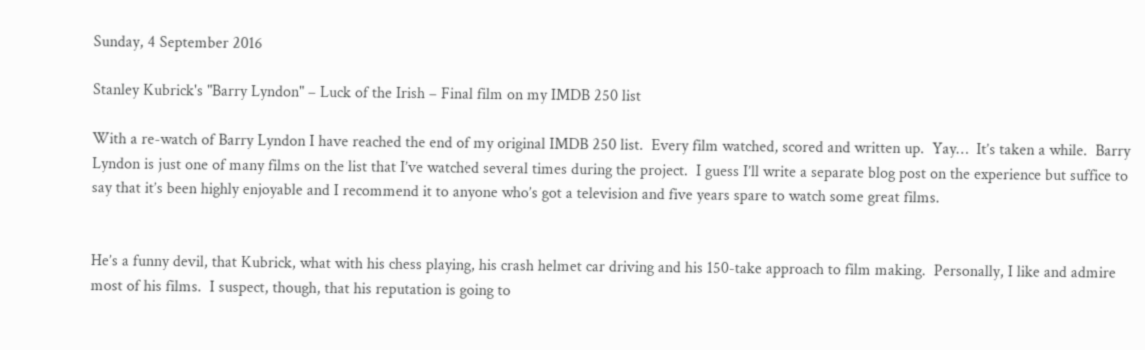Sunday, 4 September 2016

Stanley Kubrick's "Barry Lyndon" – Luck of the Irish – Final film on my IMDB 250 list

With a re-watch of Barry Lyndon I have reached the end of my original IMDB 250 list.  Every film watched, scored and written up.  Yay…  It’s taken a while.  Barry Lyndon is just one of many films on the list that I’ve watched several times during the project.  I guess I’ll write a separate blog post on the experience but suffice to say that it’s been highly enjoyable and I recommend it to anyone who’s got a television and five years spare to watch some great films.


He’s a funny devil, that Kubrick, what with his chess playing, his crash helmet car driving and his 150-take approach to film making.  Personally, I like and admire most of his films.  I suspect, though, that his reputation is going to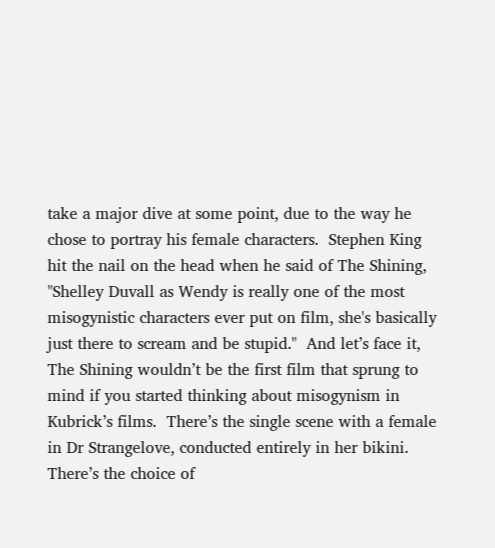take a major dive at some point, due to the way he chose to portray his female characters.  Stephen King hit the nail on the head when he said of The Shining, "Shelley Duvall as Wendy is really one of the most misogynistic characters ever put on film, she's basically just there to scream and be stupid."  And let’s face it, The Shining wouldn’t be the first film that sprung to mind if you started thinking about misogynism in Kubrick’s films.  There’s the single scene with a female in Dr Strangelove, conducted entirely in her bikini.  There’s the choice of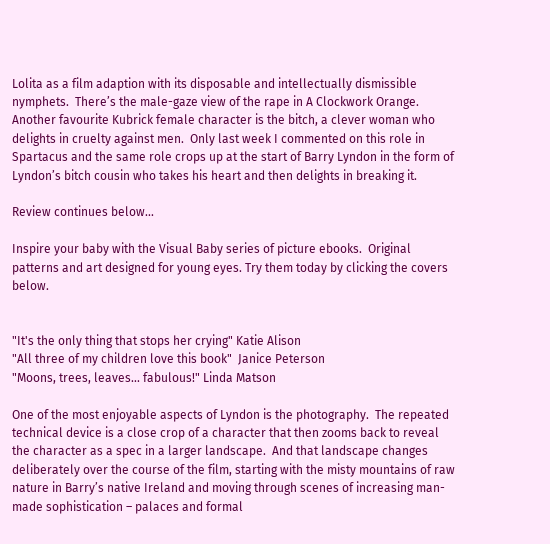Lolita as a film adaption with its disposable and intellectually dismissible nymphets.  There’s the male-gaze view of the rape in A Clockwork Orange.  Another favourite Kubrick female character is the bitch, a clever woman who delights in cruelty against men.  Only last week I commented on this role in Spartacus and the same role crops up at the start of Barry Lyndon in the form of Lyndon’s bitch cousin who takes his heart and then delights in breaking it.

Review continues below...

Inspire your baby with the Visual Baby series of picture ebooks.  Original patterns and art designed for young eyes. Try them today by clicking the covers below.


"It's the only thing that stops her crying" Katie Alison
"All three of my children love this book"  Janice Peterson
"Moons, trees, leaves... fabulous!" Linda Matson

One of the most enjoyable aspects of Lyndon is the photography.  The repeated technical device is a close crop of a character that then zooms back to reveal the character as a spec in a larger landscape.  And that landscape changes deliberately over the course of the film, starting with the misty mountains of raw nature in Barry’s native Ireland and moving through scenes of increasing man-made sophistication – palaces and formal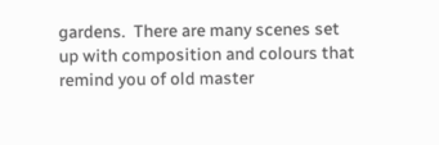gardens.  There are many scenes set up with composition and colours that remind you of old master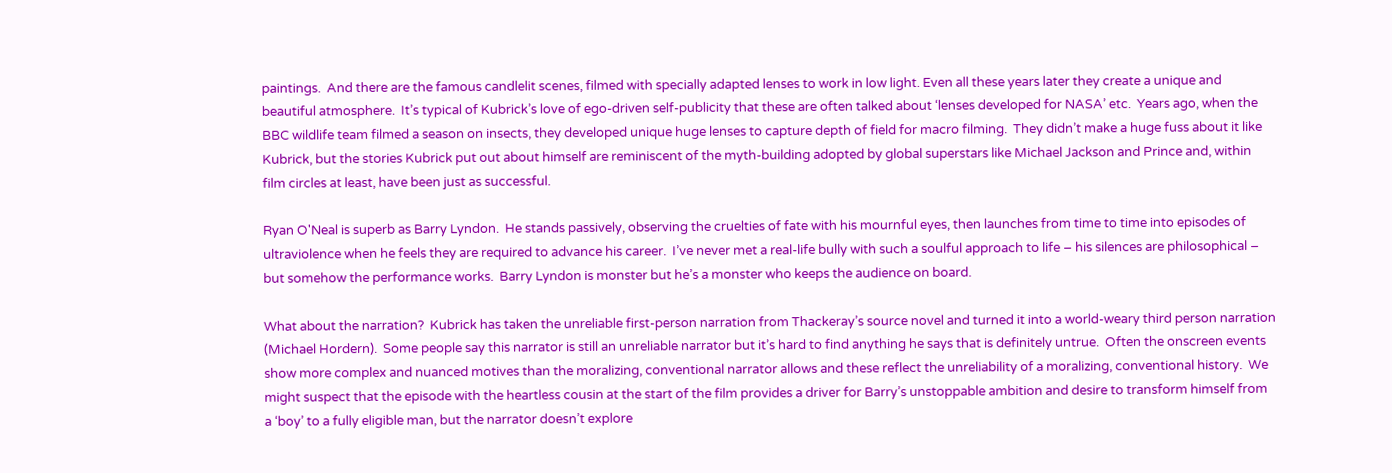paintings.  And there are the famous candlelit scenes, filmed with specially adapted lenses to work in low light. Even all these years later they create a unique and beautiful atmosphere.  It’s typical of Kubrick’s love of ego-driven self-publicity that these are often talked about ‘lenses developed for NASA’ etc.  Years ago, when the BBC wildlife team filmed a season on insects, they developed unique huge lenses to capture depth of field for macro filming.  They didn’t make a huge fuss about it like Kubrick, but the stories Kubrick put out about himself are reminiscent of the myth-building adopted by global superstars like Michael Jackson and Prince and, within film circles at least, have been just as successful.

Ryan O'Neal is superb as Barry Lyndon.  He stands passively, observing the cruelties of fate with his mournful eyes, then launches from time to time into episodes of ultraviolence when he feels they are required to advance his career.  I’ve never met a real-life bully with such a soulful approach to life – his silences are philosophical – but somehow the performance works.  Barry Lyndon is monster but he’s a monster who keeps the audience on board.

What about the narration?  Kubrick has taken the unreliable first-person narration from Thackeray’s source novel and turned it into a world-weary third person narration (Michael Hordern).  Some people say this narrator is still an unreliable narrator but it’s hard to find anything he says that is definitely untrue.  Often the onscreen events show more complex and nuanced motives than the moralizing, conventional narrator allows and these reflect the unreliability of a moralizing, conventional history.  We might suspect that the episode with the heartless cousin at the start of the film provides a driver for Barry’s unstoppable ambition and desire to transform himself from a ‘boy’ to a fully eligible man, but the narrator doesn’t explore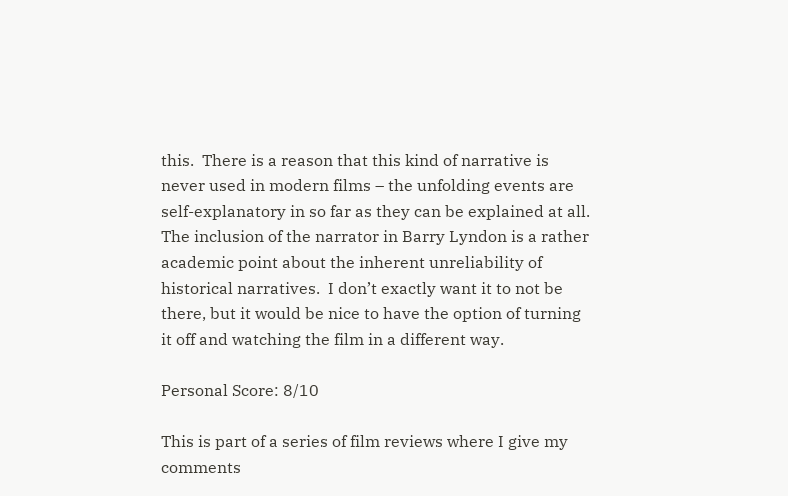this.  There is a reason that this kind of narrative is never used in modern films – the unfolding events are self-explanatory in so far as they can be explained at all.  The inclusion of the narrator in Barry Lyndon is a rather academic point about the inherent unreliability of historical narratives.  I don’t exactly want it to not be there, but it would be nice to have the option of turning it off and watching the film in a different way.

Personal Score: 8/10

This is part of a series of film reviews where I give my comments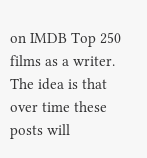on IMDB Top 250 films as a writer. The idea is that over time these posts will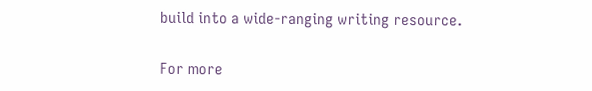build into a wide-ranging writing resource.

For more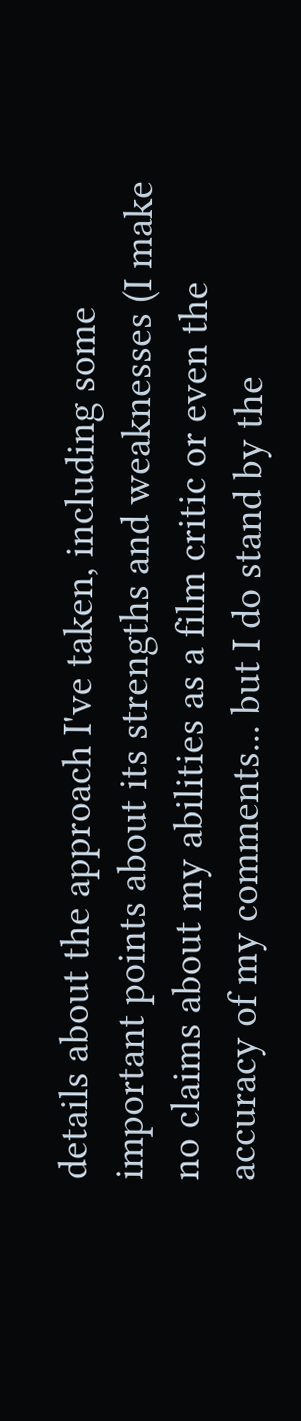details about the approach I've taken, including some important points about its strengths and weaknesses (I make no claims about my abilities as a film critic or even the accuracy of my comments... but I do stand by the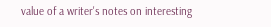value of a writer's notes on interesting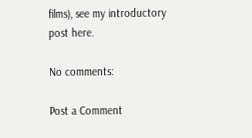films), see my introductory post here.

No comments:

Post a Comment